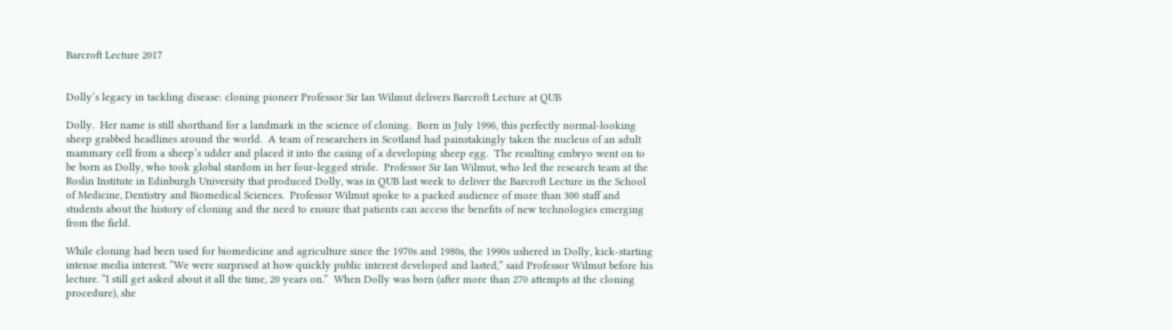Barcroft Lecture 2017


Dolly’s legacy in tackling disease: cloning pioneer Professor Sir Ian Wilmut delivers Barcroft Lecture at QUB

Dolly.  Her name is still shorthand for a landmark in the science of cloning.  Born in July 1996, this perfectly normal-looking sheep grabbed headlines around the world.  A team of researchers in Scotland had painstakingly taken the nucleus of an adult mammary cell from a sheep’s udder and placed it into the casing of a developing sheep egg.  The resulting embryo went on to be born as Dolly, who took global stardom in her four-legged stride.  Professor Sir Ian Wilmut, who led the research team at the Roslin Institute in Edinburgh University that produced Dolly, was in QUB last week to deliver the Barcroft Lecture in the School of Medicine, Dentistry and Biomedical Sciences.  Professor Wilmut spoke to a packed audience of more than 300 staff and students about the history of cloning and the need to ensure that patients can access the benefits of new technologies emerging from the field.

While cloning had been used for biomedicine and agriculture since the 1970s and 1980s, the 1990s ushered in Dolly, kick-starting intense media interest. “We were surprised at how quickly public interest developed and lasted,” said Professor Wilmut before his lecture. “I still get asked about it all the time, 20 years on.”  When Dolly was born (after more than 270 attempts at the cloning procedure), she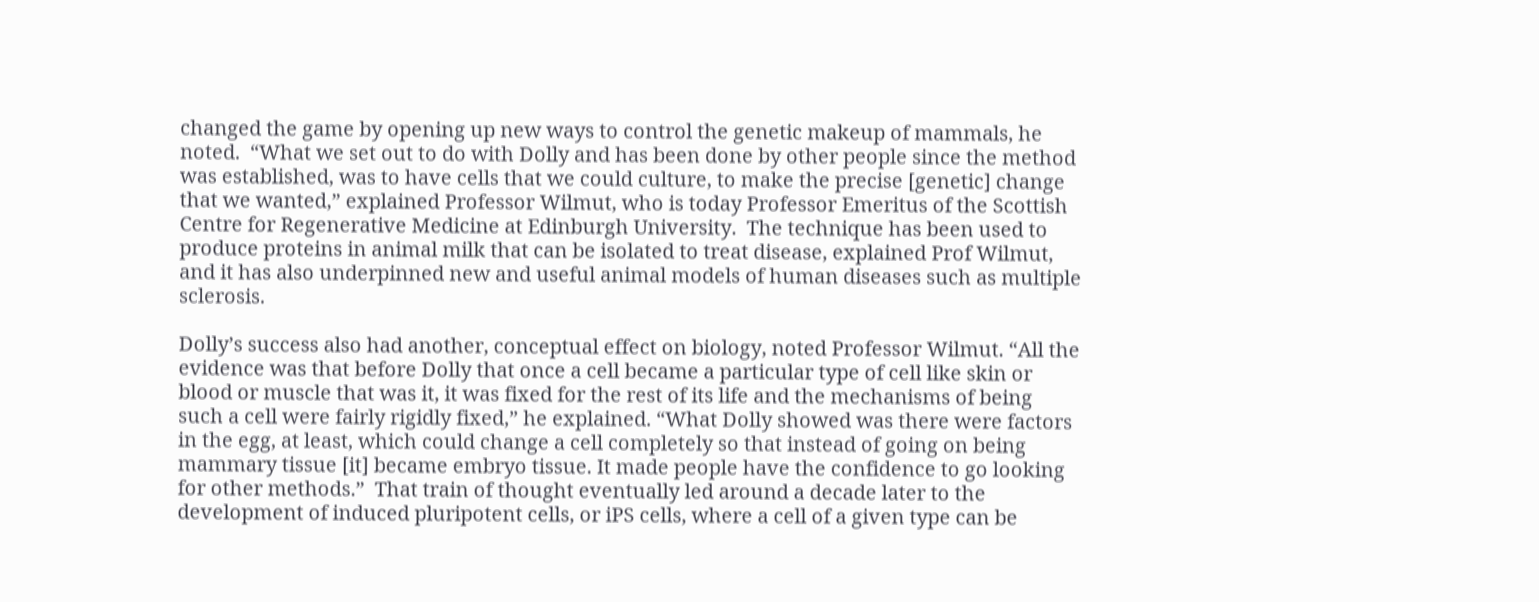changed the game by opening up new ways to control the genetic makeup of mammals, he noted.  “What we set out to do with Dolly and has been done by other people since the method was established, was to have cells that we could culture, to make the precise [genetic] change that we wanted,” explained Professor Wilmut, who is today Professor Emeritus of the Scottish Centre for Regenerative Medicine at Edinburgh University.  The technique has been used to produce proteins in animal milk that can be isolated to treat disease, explained Prof Wilmut, and it has also underpinned new and useful animal models of human diseases such as multiple sclerosis.

Dolly’s success also had another, conceptual effect on biology, noted Professor Wilmut. “All the evidence was that before Dolly that once a cell became a particular type of cell like skin or blood or muscle that was it, it was fixed for the rest of its life and the mechanisms of being such a cell were fairly rigidly fixed,” he explained. “What Dolly showed was there were factors in the egg, at least, which could change a cell completely so that instead of going on being mammary tissue [it] became embryo tissue. It made people have the confidence to go looking for other methods.”  That train of thought eventually led around a decade later to the development of induced pluripotent cells, or iPS cells, where a cell of a given type can be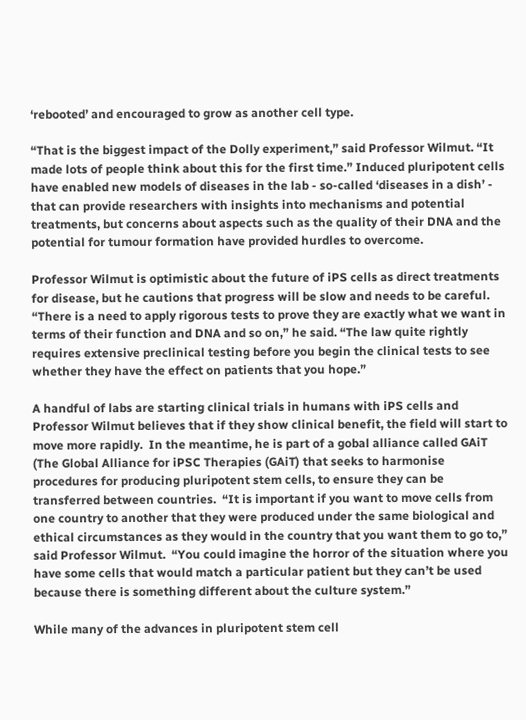‘rebooted’ and encouraged to grow as another cell type.

“That is the biggest impact of the Dolly experiment,” said Professor Wilmut. “It made lots of people think about this for the first time.” Induced pluripotent cells have enabled new models of diseases in the lab - so-called ‘diseases in a dish’ - that can provide researchers with insights into mechanisms and potential treatments, but concerns about aspects such as the quality of their DNA and the potential for tumour formation have provided hurdles to overcome.

Professor Wilmut is optimistic about the future of iPS cells as direct treatments for disease, but he cautions that progress will be slow and needs to be careful. “There is a need to apply rigorous tests to prove they are exactly what we want in terms of their function and DNA and so on,” he said. “The law quite rightly requires extensive preclinical testing before you begin the clinical tests to see whether they have the effect on patients that you hope.”

A handful of labs are starting clinical trials in humans with iPS cells and Professor Wilmut believes that if they show clinical benefit, the field will start to move more rapidly.  In the meantime, he is part of a gobal alliance called GAiT (The Global Alliance for iPSC Therapies (GAiT) that seeks to harmonise procedures for producing pluripotent stem cells, to ensure they can be transferred between countries.  “It is important if you want to move cells from one country to another that they were produced under the same biological and ethical circumstances as they would in the country that you want them to go to,” said Professor Wilmut.  “You could imagine the horror of the situation where you have some cells that would match a particular patient but they can’t be used because there is something different about the culture system.”

While many of the advances in pluripotent stem cell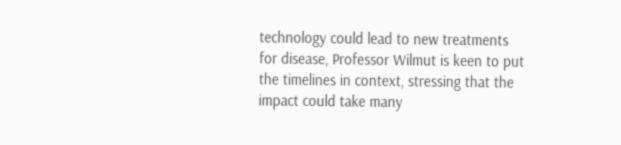technology could lead to new treatments for disease, Professor Wilmut is keen to put the timelines in context, stressing that the impact could take many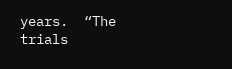years.  “The trials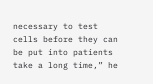necessary to test cells before they can be put into patients take a long time,” he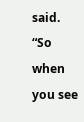said.  “So when you see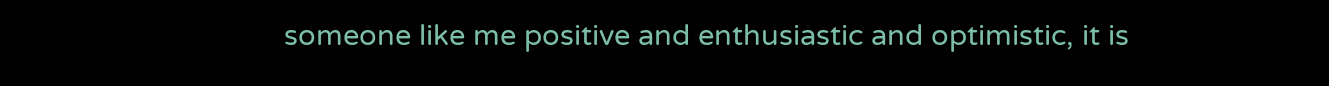someone like me positive and enthusiastic and optimistic, it is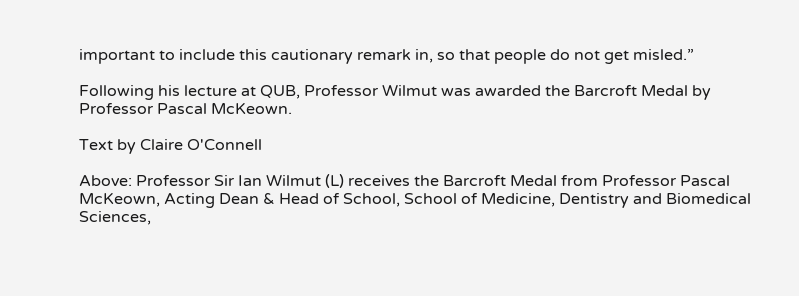important to include this cautionary remark in, so that people do not get misled.”

Following his lecture at QUB, Professor Wilmut was awarded the Barcroft Medal by Professor Pascal McKeown.

Text by Claire O'Connell

Above: Professor Sir Ian Wilmut (L) receives the Barcroft Medal from Professor Pascal McKeown, Acting Dean & Head of School, School of Medicine, Dentistry and Biomedical Sciences,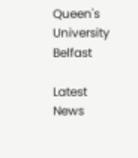Queen's University Belfast

Latest News